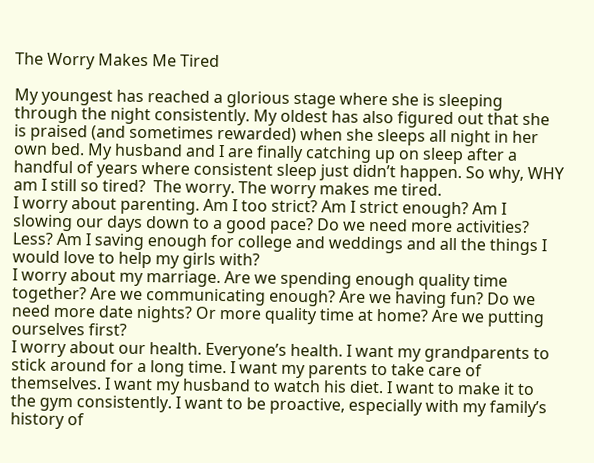The Worry Makes Me Tired

My youngest has reached a glorious stage where she is sleeping through the night consistently. My oldest has also figured out that she is praised (and sometimes rewarded) when she sleeps all night in her own bed. My husband and I are finally catching up on sleep after a handful of years where consistent sleep just didn’t happen. So why, WHY am I still so tired?  The worry. The worry makes me tired.
I worry about parenting. Am I too strict? Am I strict enough? Am I slowing our days down to a good pace? Do we need more activities? Less? Am I saving enough for college and weddings and all the things I would love to help my girls with?
I worry about my marriage. Are we spending enough quality time together? Are we communicating enough? Are we having fun? Do we need more date nights? Or more quality time at home? Are we putting ourselves first?
I worry about our health. Everyone’s health. I want my grandparents to stick around for a long time. I want my parents to take care of themselves. I want my husband to watch his diet. I want to make it to the gym consistently. I want to be proactive, especially with my family’s history of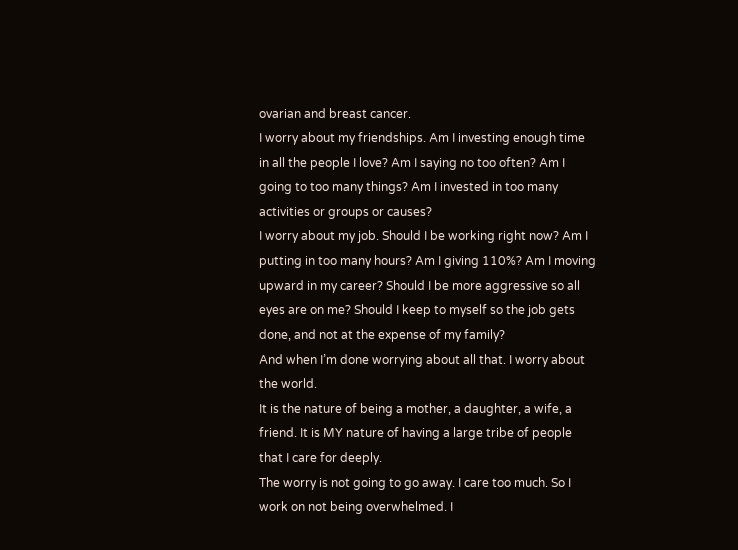ovarian and breast cancer.
I worry about my friendships. Am I investing enough time in all the people I love? Am I saying no too often? Am I going to too many things? Am I invested in too many activities or groups or causes?
I worry about my job. Should I be working right now? Am I putting in too many hours? Am I giving 110%? Am I moving upward in my career? Should I be more aggressive so all eyes are on me? Should I keep to myself so the job gets done, and not at the expense of my family?
And when I’m done worrying about all that. I worry about the world.
It is the nature of being a mother, a daughter, a wife, a friend. It is MY nature of having a large tribe of people that I care for deeply.
The worry is not going to go away. I care too much. So I work on not being overwhelmed. I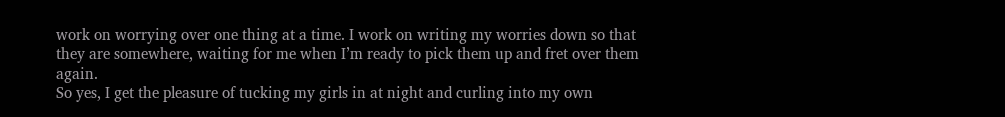work on worrying over one thing at a time. I work on writing my worries down so that they are somewhere, waiting for me when I’m ready to pick them up and fret over them again.
So yes, I get the pleasure of tucking my girls in at night and curling into my own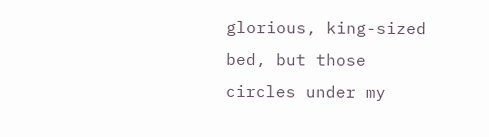glorious, king-sized bed, but those circles under my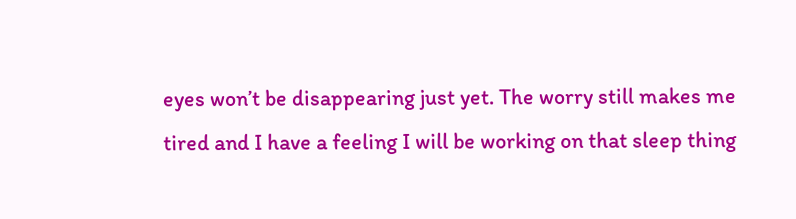eyes won’t be disappearing just yet. The worry still makes me tired and I have a feeling I will be working on that sleep thing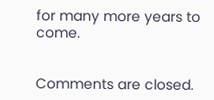for many more years to come.


Comments are closed.